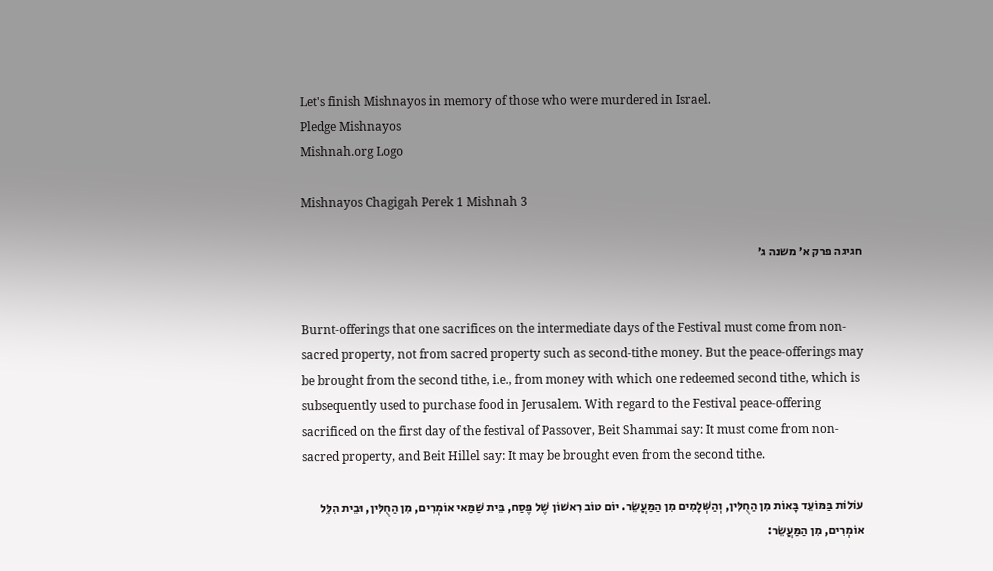Let's finish Mishnayos in memory of those who were murdered in Israel.
Pledge Mishnayos
Mishnah.org Logo

Mishnayos Chagigah Perek 1 Mishnah 3

חגיגה פרק א׳ משנה ג׳


Burnt-offerings that one sacrifices on the intermediate days of the Festival must come from non-sacred property, not from sacred property such as second-tithe money. But the peace-offerings may be brought from the second tithe, i.e., from money with which one redeemed second tithe, which is subsequently used to purchase food in Jerusalem. With regard to the Festival peace-offering sacrificed on the first day of the festival of Passover, Beit Shammai say: It must come from non-sacred property, and Beit Hillel say: It may be brought even from the second tithe.

עוֹלוֹת בַּמּוֹעֵד בָּאוֹת מִן הַחֻלִּין, וְהַשְּׁלָמִים מִן הַמַּעֲשֵׂר. יוֹם טוֹב רִאשׁוֹן שֶׁל פֶּסַח, בֵּית שַׁמַּאי אוֹמְרִים, מִן הַחֻלִּין, וּבֵית הִלֵּל אוֹמְרִים, מִן הַמַּעֲשֵׂר: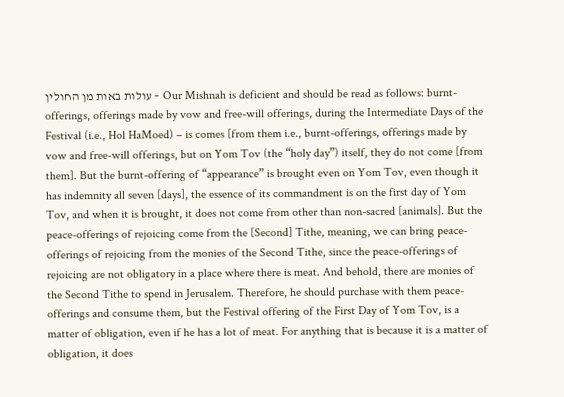עולות באות מן החולין – Our Mishnah is deficient and should be read as follows: burnt-offerings, offerings made by vow and free-will offerings, during the Intermediate Days of the Festival (i.e., Hol HaMoed) – is comes [from them i.e., burnt-offerings, offerings made by vow and free-will offerings, but on Yom Tov (the “holy day”) itself, they do not come [from them]. But the burnt-offering of “appearance” is brought even on Yom Tov, even though it has indemnity all seven [days], the essence of its commandment is on the first day of Yom Tov, and when it is brought, it does not come from other than non-sacred [animals]. But the peace-offerings of rejoicing come from the [Second] Tithe, meaning, we can bring peace-offerings of rejoicing from the monies of the Second Tithe, since the peace-offerings of rejoicing are not obligatory in a place where there is meat. And behold, there are monies of the Second Tithe to spend in Jerusalem. Therefore, he should purchase with them peace-offerings and consume them, but the Festival offering of the First Day of Yom Tov, is a matter of obligation, even if he has a lot of meat. For anything that is because it is a matter of obligation, it does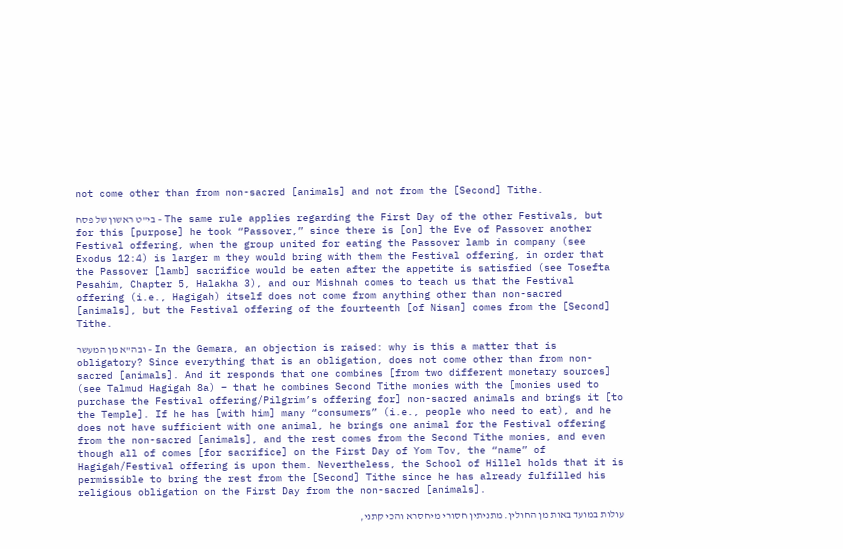not come other than from non-sacred [animals] and not from the [Second] Tithe.

בי"ט ראשון של פסח – The same rule applies regarding the First Day of the other Festivals, but for this [purpose] he took “Passover,” since there is [on] the Eve of Passover another Festival offering, when the group united for eating the Passover lamb in company (see Exodus 12:4) is larger m they would bring with them the Festival offering, in order that the Passover [lamb] sacrifice would be eaten after the appetite is satisfied (see Tosefta Pesahim, Chapter 5, Halakha 3), and our Mishnah comes to teach us that the Festival offering (i.e., Hagigah) itself does not come from anything other than non-sacred [animals], but the Festival offering of the fourteenth [of Nisan] comes from the [Second] Tithe.

ובה"א מן המעשר – In the Gemara, an objection is raised: why is this a matter that is obligatory? Since everything that is an obligation, does not come other than from non-sacred [animals]. And it responds that one combines [from two different monetary sources] (see Talmud Hagigah 8a) – that he combines Second Tithe monies with the [monies used to purchase the Festival offering/Pilgrim’s offering for] non-sacred animals and brings it [to the Temple]. If he has [with him] many “consumers” (i.e., people who need to eat), and he does not have sufficient with one animal, he brings one animal for the Festival offering from the non-sacred [animals], and the rest comes from the Second Tithe monies, and even though all of comes [for sacrifice] on the First Day of Yom Tov, the “name” of Hagigah/Festival offering is upon them. Nevertheless, the School of Hillel holds that it is permissible to bring the rest from the [Second] Tithe since he has already fulfilled his religious obligation on the First Day from the non-sacred [animals].

עולות במועד באות מן החולין. מתניתין חסורי מיחסרא והכי קתני,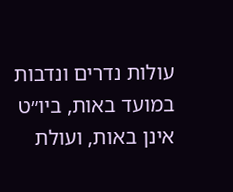עולות נדרים ונדבות במועד באות, ביו״ט אינן באות, ועולת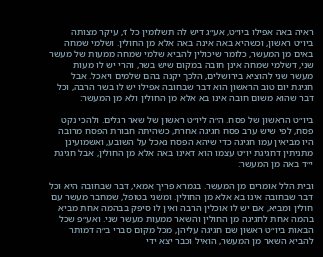ראיה באה אפילו ביו״ט, אע״ג דיש לה תשלומין כל ז׳, עיקר מצותה ביו״ט ראשון, וכשהיא באה אינה באה אלא מן החולין. ושלמי שמחה באים מן המעשר, כלומר שיכולין להביא שלמי שמחה ממעות של מעשר שני, דשלמי שמחה אינן חובה במקום שיש בשר, והרי יש לו מעות מעשר שני להוציא בירושלים, הלכך יקנה בהם שלמים ויאכל. אבל חגיגת יום טוב הראשון הוא דבר שבחובה אפילו יש לו בשר הרבה, וכל דבר שהוא משום חובה אינו בא אלא מן החולין ולא מן המעשר:

ביו״ט הראשון של פסח. ה״ה ליו״ט ראשון של שאר רגלים. ולהכי נקט פסח, לפי שיש ערב פסח חגיגה אחרת, כשהיתה חבורת הפסח מרובה היו מביאין עמו חגיגה כדי שיהא הפסח נאכל על השובע, ואשמועינן מתניתין דחגיגת יו״ט עצמו הוא דאינו באה אלא מן החולין, אבל חגיגת י״ד באה מן המעשר:

ובית הלל אומרים מן המעשר. בגמרא פריך אמאי, דבר שבחובה היא וכל דבר שבחובה אינו בא אלא מן החולין. ומשני בטופל, שמחבר מעשר עם חולין ומביא, אם יש לו אוכלין הרבה ואין לו סיפק בבהמה אחת מביא בהמה אחת לחגיגה מן החולין והשאר ממעות מעשר שני. ואע״פ שכל הבאות ביו״ט ראשון שם חגיגה עליהן, מכל מקום סברי ב״ה דמותר להביא השאר מן המעשר, הואיל וכבר יצא ידי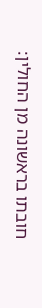חובתו בראשונה מן החולין: